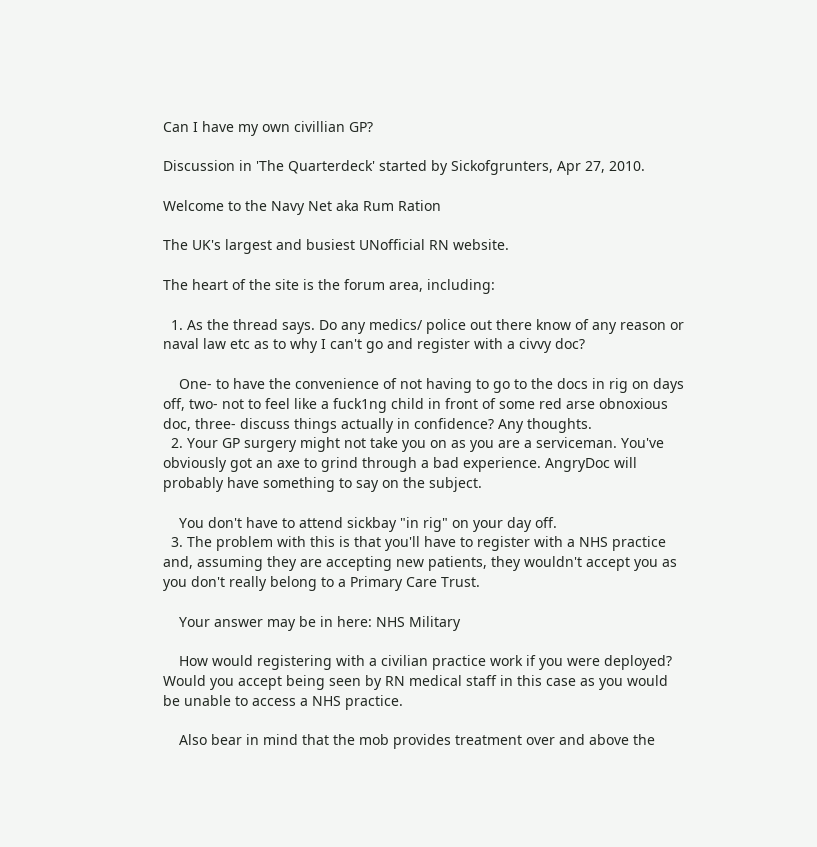Can I have my own civillian GP?

Discussion in 'The Quarterdeck' started by Sickofgrunters, Apr 27, 2010.

Welcome to the Navy Net aka Rum Ration

The UK's largest and busiest UNofficial RN website.

The heart of the site is the forum area, including:

  1. As the thread says. Do any medics/ police out there know of any reason or naval law etc as to why I can't go and register with a civvy doc?

    One- to have the convenience of not having to go to the docs in rig on days off, two- not to feel like a fuck1ng child in front of some red arse obnoxious doc, three- discuss things actually in confidence? Any thoughts.
  2. Your GP surgery might not take you on as you are a serviceman. You've obviously got an axe to grind through a bad experience. AngryDoc will probably have something to say on the subject.

    You don't have to attend sickbay "in rig" on your day off.
  3. The problem with this is that you'll have to register with a NHS practice and, assuming they are accepting new patients, they wouldn't accept you as you don't really belong to a Primary Care Trust.

    Your answer may be in here: NHS Military

    How would registering with a civilian practice work if you were deployed? Would you accept being seen by RN medical staff in this case as you would be unable to access a NHS practice.

    Also bear in mind that the mob provides treatment over and above the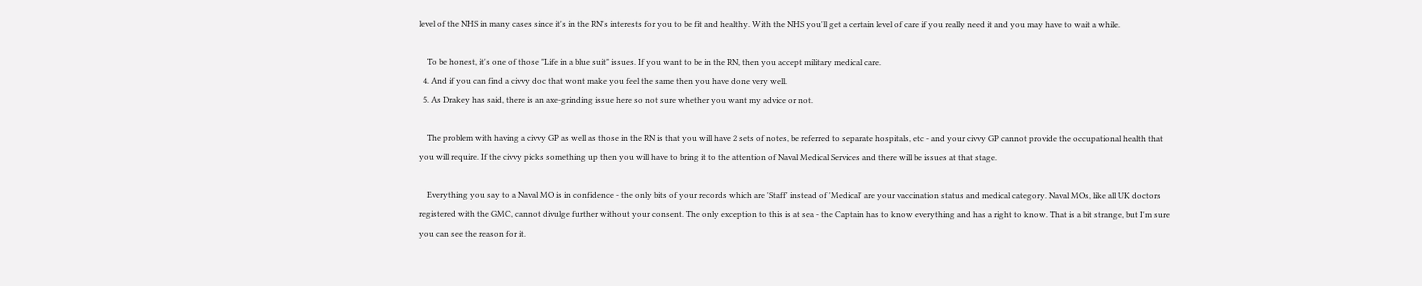level of the NHS in many cases since it's in the RN's interests for you to be fit and healthy. With the NHS you'll get a certain level of care if you really need it and you may have to wait a while.

    To be honest, it's one of those "Life in a blue suit" issues. If you want to be in the RN, then you accept military medical care.
  4. And if you can find a civvy doc that wont make you feel the same then you have done very well.
  5. As Drakey has said, there is an axe-grinding issue here so not sure whether you want my advice or not.

    The problem with having a civvy GP as well as those in the RN is that you will have 2 sets of notes, be referred to separate hospitals, etc - and your civvy GP cannot provide the occupational health that you will require. If the civvy picks something up then you will have to bring it to the attention of Naval Medical Services and there will be issues at that stage.

    Everything you say to a Naval MO is in confidence - the only bits of your records which are 'Staff' instead of 'Medical' are your vaccination status and medical category. Naval MOs, like all UK doctors registered with the GMC, cannot divulge further without your consent. The only exception to this is at sea - the Captain has to know everything and has a right to know. That is a bit strange, but I'm sure you can see the reason for it.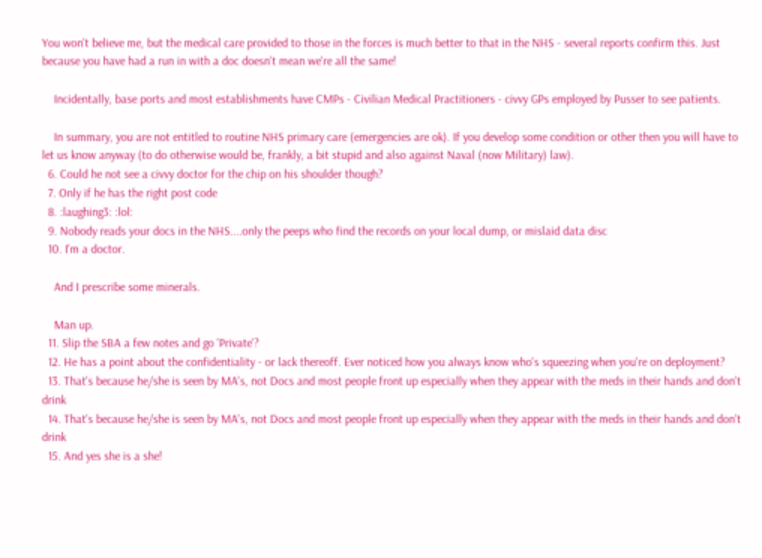You won't believe me, but the medical care provided to those in the forces is much better to that in the NHS - several reports confirm this. Just because you have had a run in with a doc doesn't mean we're all the same!

    Incidentally, base ports and most establishments have CMPs - Civilian Medical Practitioners - civvy GPs employed by Pusser to see patients.

    In summary, you are not entitled to routine NHS primary care (emergencies are ok). If you develop some condition or other then you will have to let us know anyway (to do otherwise would be, frankly, a bit stupid and also against Naval (now Military) law).
  6. Could he not see a civvy doctor for the chip on his shoulder though?
  7. Only if he has the right post code
  8. :laughing3: :lol:
  9. Nobody reads your docs in the NHS....only the peeps who find the records on your local dump, or mislaid data disc
  10. I'm a doctor.

    And I prescribe some minerals.

    Man up.
  11. Slip the SBA a few notes and go 'Private'?
  12. He has a point about the confidentiality - or lack thereoff. Ever noticed how you always know who's squeezing when you're on deployment?
  13. That's because he/she is seen by MA's, not Docs and most people front up especially when they appear with the meds in their hands and don't drink
  14. That's because he/she is seen by MA's, not Docs and most people front up especially when they appear with the meds in their hands and don't drink
  15. And yes she is a she!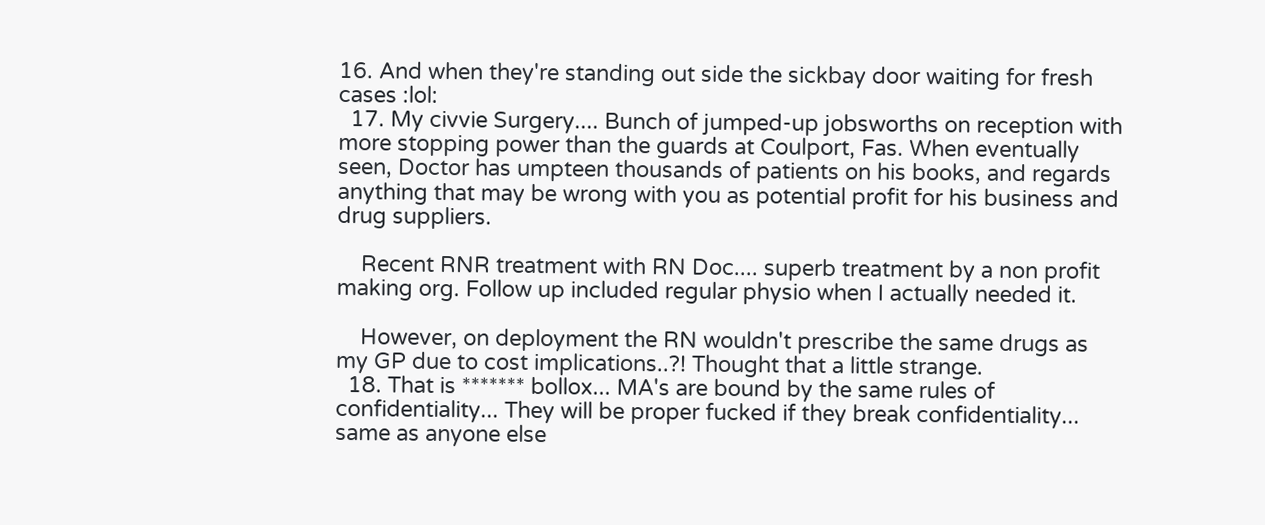16. And when they're standing out side the sickbay door waiting for fresh cases :lol:
  17. My civvie Surgery.... Bunch of jumped-up jobsworths on reception with more stopping power than the guards at Coulport, Fas. When eventually seen, Doctor has umpteen thousands of patients on his books, and regards anything that may be wrong with you as potential profit for his business and drug suppliers.

    Recent RNR treatment with RN Doc.... superb treatment by a non profit making org. Follow up included regular physio when I actually needed it.

    However, on deployment the RN wouldn't prescribe the same drugs as my GP due to cost implications..?! Thought that a little strange.
  18. That is ******* bollox... MA's are bound by the same rules of confidentiality... They will be proper fucked if they break confidentiality... same as anyone else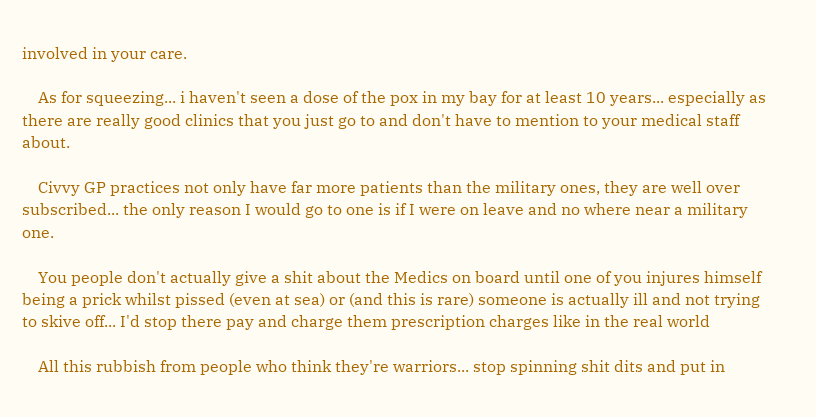involved in your care.

    As for squeezing... i haven't seen a dose of the pox in my bay for at least 10 years... especially as there are really good clinics that you just go to and don't have to mention to your medical staff about.

    Civvy GP practices not only have far more patients than the military ones, they are well over subscribed... the only reason I would go to one is if I were on leave and no where near a military one.

    You people don't actually give a shit about the Medics on board until one of you injures himself being a prick whilst pissed (even at sea) or (and this is rare) someone is actually ill and not trying to skive off... I'd stop there pay and charge them prescription charges like in the real world

    All this rubbish from people who think they're warriors... stop spinning shit dits and put in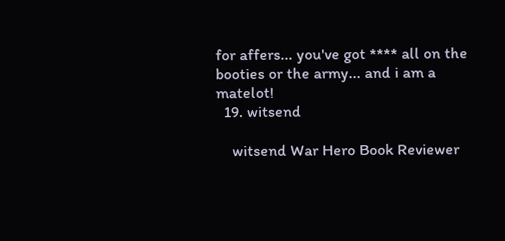for affers... you've got **** all on the booties or the army... and i am a matelot!
  19. witsend

    witsend War Hero Book Reviewer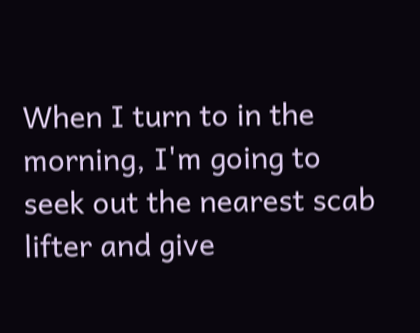When I turn to in the morning, I'm going to seek out the nearest scab lifter and give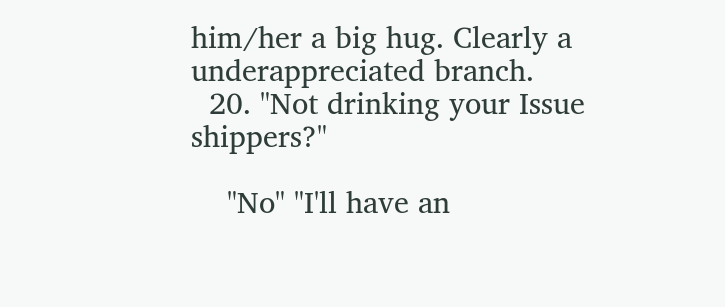him/her a big hug. Clearly a underappreciated branch.
  20. "Not drinking your Issue shippers?"

    "No" "I'll have an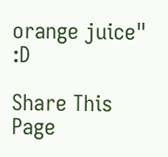orange juice" :D

Share This Page